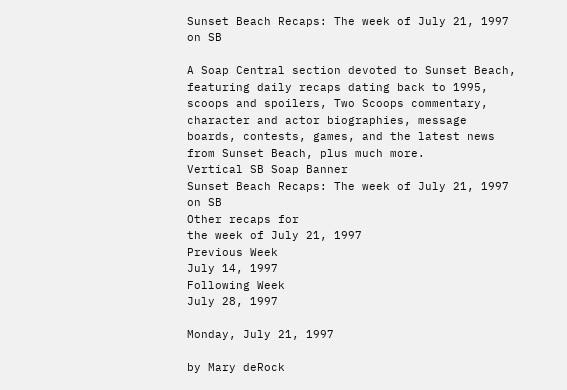Sunset Beach Recaps: The week of July 21, 1997 on SB

A Soap Central section devoted to Sunset Beach, featuring daily recaps dating back to 1995, scoops and spoilers, Two Scoops commentary, character and actor biographies, message boards, contests, games, and the latest news from Sunset Beach, plus much more.
Vertical SB Soap Banner
Sunset Beach Recaps: The week of July 21, 1997 on SB
Other recaps for
the week of July 21, 1997
Previous Week
July 14, 1997
Following Week
July 28, 1997

Monday, July 21, 1997

by Mary deRock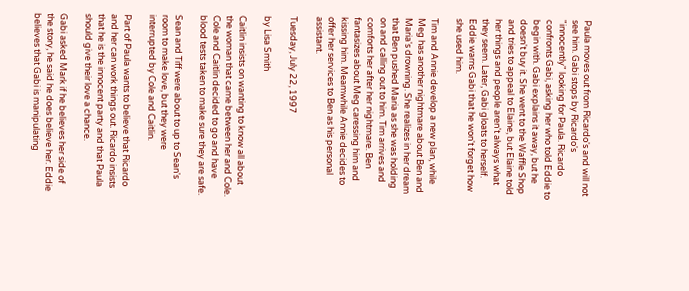Paula moves out from Ricardo's and will not see him. Gabi stops by Ricardo's "innocently" looking for Paula. Ricardo confronts Gabi, asking her who told Eddie to begin with. Gabi explains it away, but he doesn't buy it. She went to the Waffle Shop and tries to appeal to Elaine, but Elaine told her things and people aren't always what they seem. Later, Gabi gloats to herself. Eddie warns Gabi that he won't forget how she used him.

Tim and Annie develop a new plan, while Meg has another nightmare about Ben and Maria's drowning. She realizes in her dream that Ben pushed Maria as she was holding on and calling out to him. Tim arrives and comforts her after her nightmare. Ben fantasizes about Meg caressing him and kissing him. Meamwhile Annie decides to offer her services to Ben as his personal assistant.

Tuesday, July 22, 1997

by Lisa Smith

Caitlin insists on wanting to know all about the woman that came between her and Cole. Cole and Caitlin decided to go and have blood tests taken to make sure they are safe.

Sean and Tiff were about to up to Sean's room to make love, but they were interrupted by Cole and Caitlin.

Part of Paula wants to believe that Ricardo and her can work things out. Ricardo insists that he is the innocent party and that Paula should give their love a chance.

Gabi asked Mark if he believes her side of the story, he said he does believe her. Eddie believes that Gabi is manipulating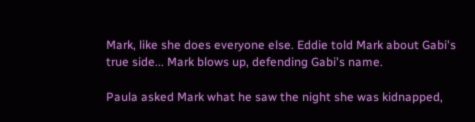Mark, like she does everyone else. Eddie told Mark about Gabi's true side... Mark blows up, defending Gabi's name.

Paula asked Mark what he saw the night she was kidnapped,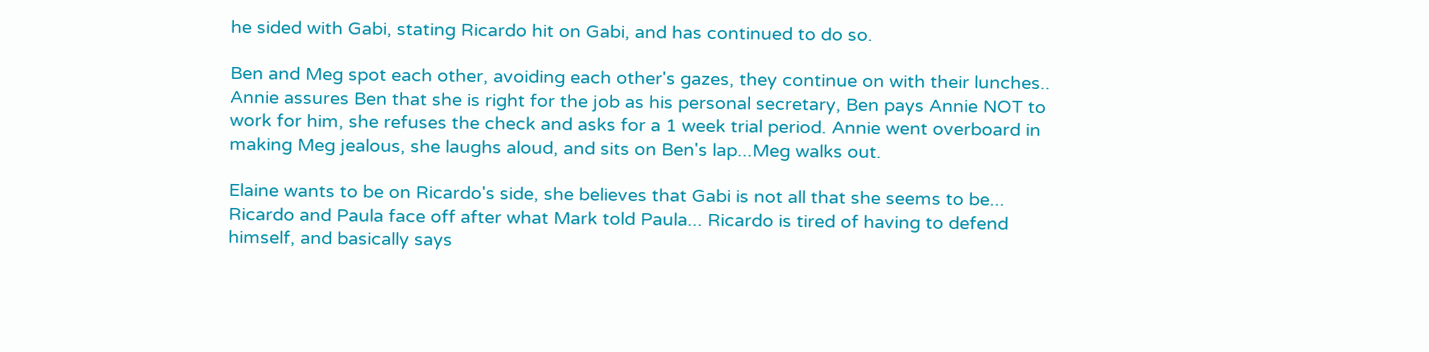he sided with Gabi, stating Ricardo hit on Gabi, and has continued to do so.

Ben and Meg spot each other, avoiding each other's gazes, they continue on with their lunches.. Annie assures Ben that she is right for the job as his personal secretary, Ben pays Annie NOT to work for him, she refuses the check and asks for a 1 week trial period. Annie went overboard in making Meg jealous, she laughs aloud, and sits on Ben's lap...Meg walks out.

Elaine wants to be on Ricardo's side, she believes that Gabi is not all that she seems to be... Ricardo and Paula face off after what Mark told Paula... Ricardo is tired of having to defend himself, and basically says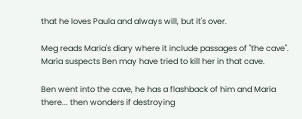that he loves Paula and always will, but it's over.

Meg reads Maria's diary where it include passages of "the cave". Maria suspects Ben may have tried to kill her in that cave.

Ben went into the cave, he has a flashback of him and Maria there... then wonders if destroying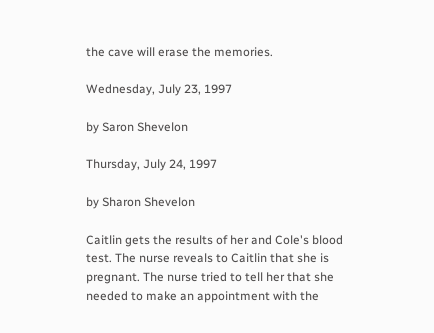the cave will erase the memories.

Wednesday, July 23, 1997

by Saron Shevelon

Thursday, July 24, 1997

by Sharon Shevelon

Caitlin gets the results of her and Cole's blood test. The nurse reveals to Caitlin that she is pregnant. The nurse tried to tell her that she needed to make an appointment with the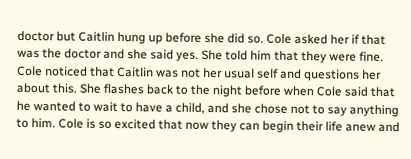doctor but Caitlin hung up before she did so. Cole asked her if that was the doctor and she said yes. She told him that they were fine. Cole noticed that Caitlin was not her usual self and questions her about this. She flashes back to the night before when Cole said that he wanted to wait to have a child, and she chose not to say anything to him. Cole is so excited that now they can begin their life anew and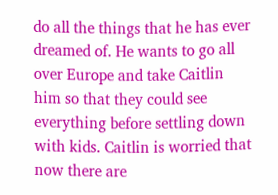do all the things that he has ever dreamed of. He wants to go all over Europe and take Caitlin him so that they could see everything before settling down with kids. Caitlin is worried that now there are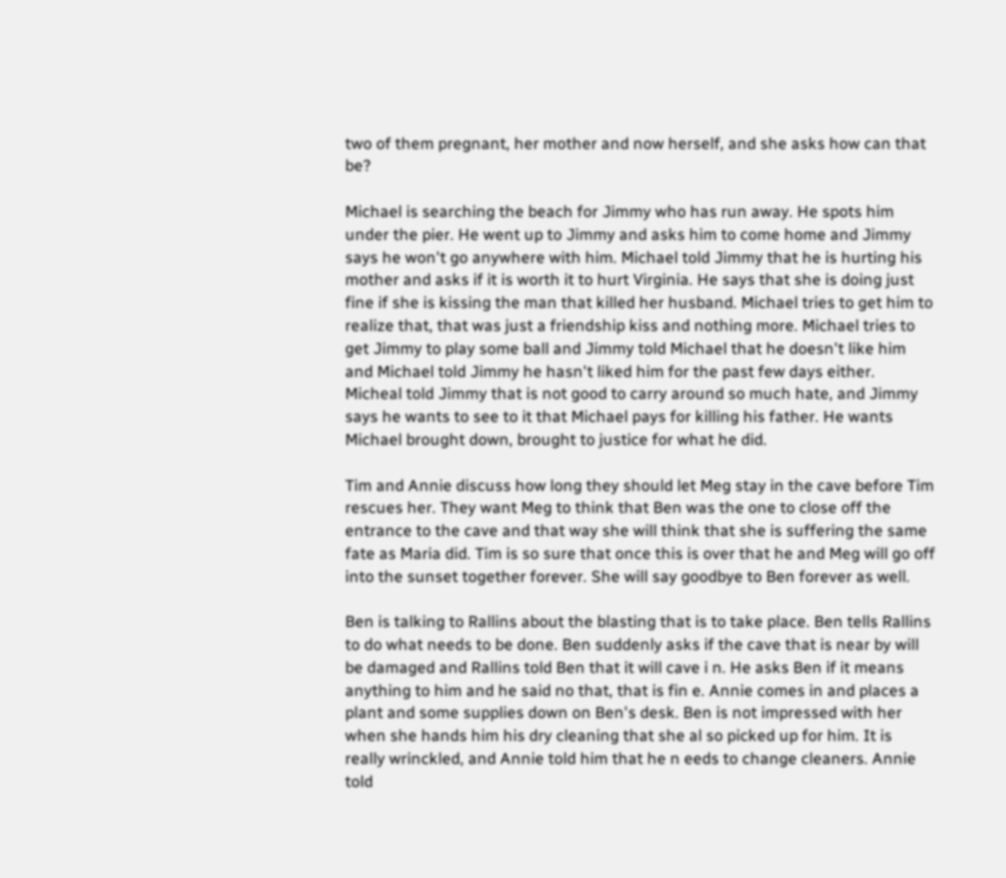two of them pregnant, her mother and now herself, and she asks how can that be?

Michael is searching the beach for Jimmy who has run away. He spots him under the pier. He went up to Jimmy and asks him to come home and Jimmy says he won't go anywhere with him. Michael told Jimmy that he is hurting his mother and asks if it is worth it to hurt Virginia. He says that she is doing just fine if she is kissing the man that killed her husband. Michael tries to get him to realize that, that was just a friendship kiss and nothing more. Michael tries to get Jimmy to play some ball and Jimmy told Michael that he doesn't like him and Michael told Jimmy he hasn't liked him for the past few days either. Micheal told Jimmy that is not good to carry around so much hate, and Jimmy says he wants to see to it that Michael pays for killing his father. He wants Michael brought down, brought to justice for what he did.

Tim and Annie discuss how long they should let Meg stay in the cave before Tim rescues her. They want Meg to think that Ben was the one to close off the entrance to the cave and that way she will think that she is suffering the same fate as Maria did. Tim is so sure that once this is over that he and Meg will go off into the sunset together forever. She will say goodbye to Ben forever as well.

Ben is talking to Rallins about the blasting that is to take place. Ben tells Rallins to do what needs to be done. Ben suddenly asks if the cave that is near by will be damaged and Rallins told Ben that it will cave i n. He asks Ben if it means anything to him and he said no that, that is fin e. Annie comes in and places a plant and some supplies down on Ben's desk. Ben is not impressed with her when she hands him his dry cleaning that she al so picked up for him. It is really wrinckled, and Annie told him that he n eeds to change cleaners. Annie told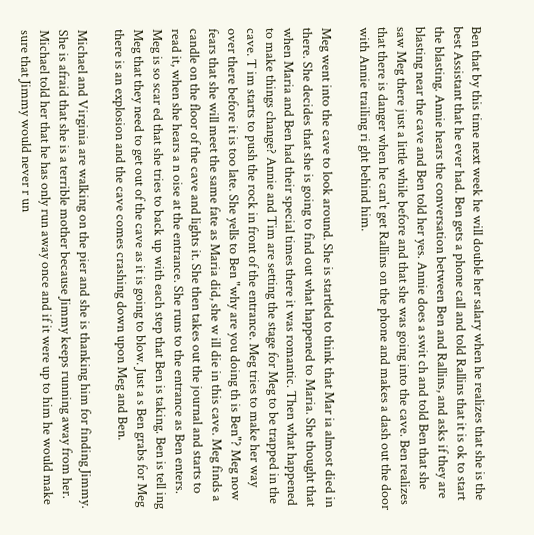Ben that by this time next week he will double her salary when he realizes that she is the best Assistant that he ever had. Ben gets a phone call and told Rallins that it is ok to start the blasting. Annie hears the conversation between Ben and Rallins, and asks if they are blasting near the cave and Ben told her yes. Annie does a swit ch and told Ben that she saw Meg there just a little while before and that she was going into the cave. Ben realizes that there is danger when he can't get Rallins on the phone and makes a dash out the door with Annie trailing ri ght behind him.

Meg went into the cave to look around. She is startled to think that Mar ia almost died in there. She decides that she is going to find out what happened to Maria. She thought that when Maria and Ben had their special times there it was romantic. Then what happened to make things change? Annie and Tim are setting the stage for Meg to be trapped in the cave. T im starts to push the rock in front of the entrance. Meg tries to make her way over there before it is too late. She yells to Ben "why are you doing th is Ben"? Meg now fears that she will meet the same fate as Maria did, she w ill die in this cave. Meg finds a candle on the floor of the cave and lights it. She then takes out the journal and starts to read it, when she hears a n oise at the entrance. She runs to the entrance as Ben enters. Meg is so scar ed that she tries to back up with each step that Ben is taking. Ben is tell ing Meg that they need to get out of the cave as it is going to blow. Just a s Ben grabs for Meg there is an explosion and the cave comes crashing down upon Meg and Ben.

Michael and Virginia are walking on the pier and she is thanking him for finding Jimmy. She is afraid that she is a terrible mother because Jimmy keeps running away from her. Michael told her that he has only run away once and if it were up to him he would make sure that Jimmy would never r un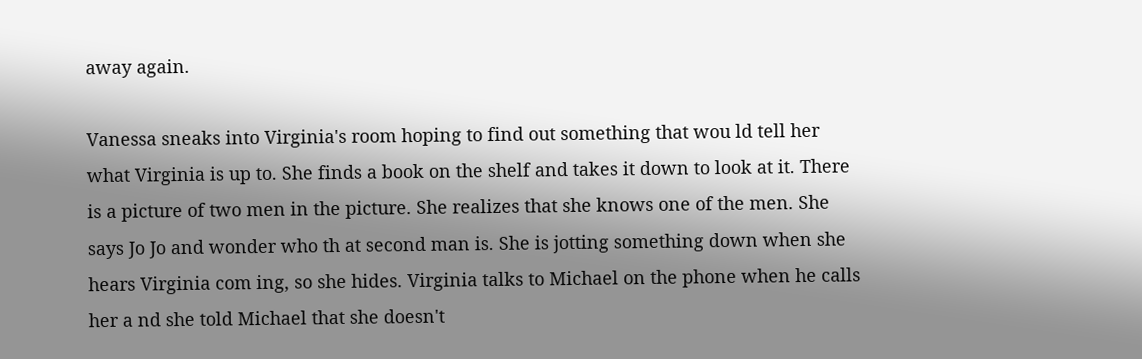away again.

Vanessa sneaks into Virginia's room hoping to find out something that wou ld tell her what Virginia is up to. She finds a book on the shelf and takes it down to look at it. There is a picture of two men in the picture. She realizes that she knows one of the men. She says Jo Jo and wonder who th at second man is. She is jotting something down when she hears Virginia com ing, so she hides. Virginia talks to Michael on the phone when he calls her a nd she told Michael that she doesn't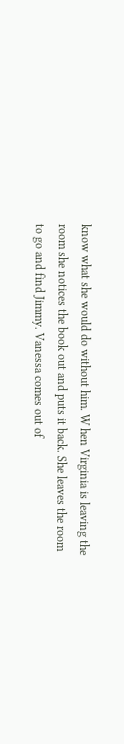know what she would do without him. W hen Virginia is leaving the room she notices the book out and puts it back. She leaves the room to go and find Jimmy. Vanessa comes out of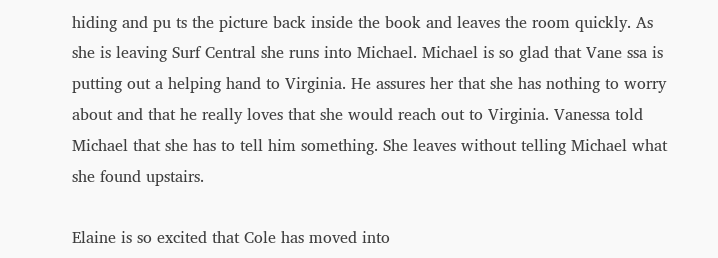hiding and pu ts the picture back inside the book and leaves the room quickly. As she is leaving Surf Central she runs into Michael. Michael is so glad that Vane ssa is putting out a helping hand to Virginia. He assures her that she has nothing to worry about and that he really loves that she would reach out to Virginia. Vanessa told Michael that she has to tell him something. She leaves without telling Michael what she found upstairs.

Elaine is so excited that Cole has moved into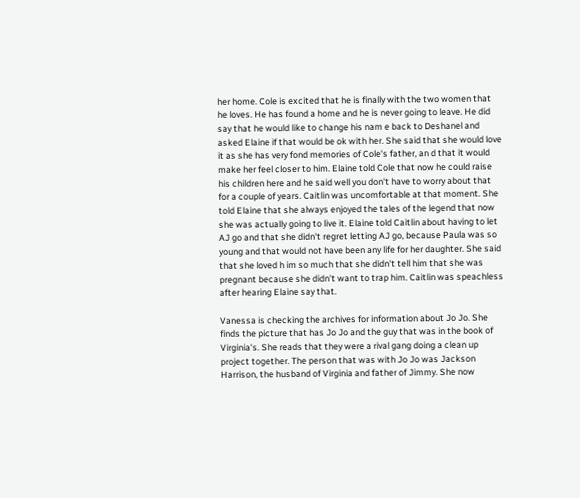her home. Cole is excited that he is finally with the two women that he loves. He has found a home and he is never going to leave. He did say that he would like to change his nam e back to Deshanel and asked Elaine if that would be ok with her. She said that she would love it as she has very fond memories of Cole's father, an d that it would make her feel closer to him. Elaine told Cole that now he could raise his children here and he said well you don't have to worry about that for a couple of years. Caitlin was uncomfortable at that moment. She told Elaine that she always enjoyed the tales of the legend that now she was actually going to live it. Elaine told Caitlin about having to let AJ go and that she didn't regret letting AJ go, because Paula was so young and that would not have been any life for her daughter. She said that she loved h im so much that she didn't tell him that she was pregnant because she didn't want to trap him. Caitlin was speachless after hearing Elaine say that.

Vanessa is checking the archives for information about Jo Jo. She finds the picture that has Jo Jo and the guy that was in the book of Virginia's. She reads that they were a rival gang doing a clean up project together. The person that was with Jo Jo was Jackson Harrison, the husband of Virginia and father of Jimmy. She now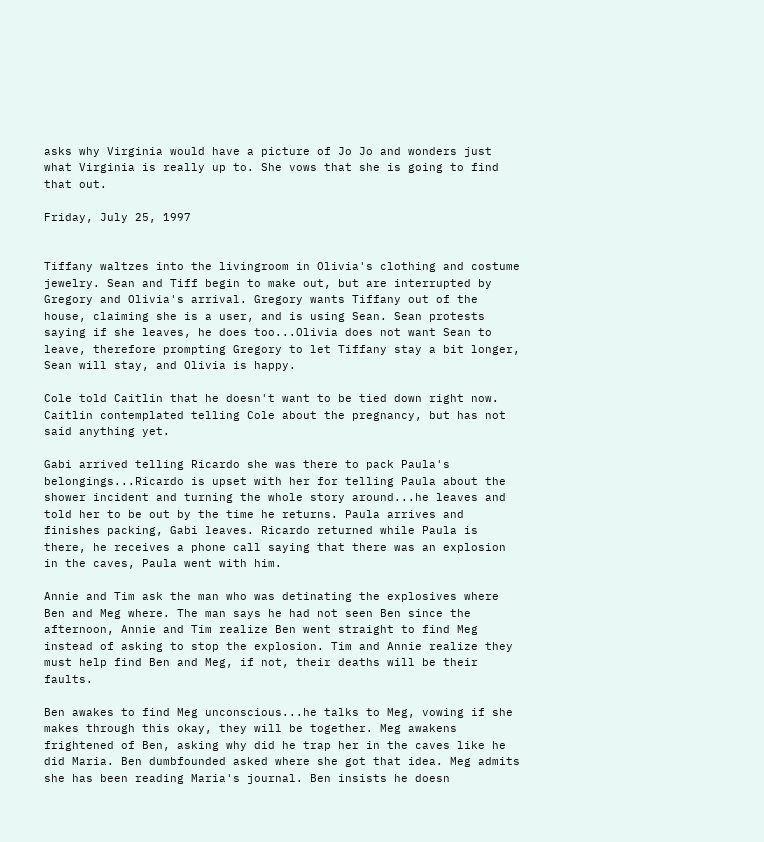asks why Virginia would have a picture of Jo Jo and wonders just what Virginia is really up to. She vows that she is going to find that out.

Friday, July 25, 1997


Tiffany waltzes into the livingroom in Olivia's clothing and costume jewelry. Sean and Tiff begin to make out, but are interrupted by Gregory and Olivia's arrival. Gregory wants Tiffany out of the house, claiming she is a user, and is using Sean. Sean protests saying if she leaves, he does too...Olivia does not want Sean to leave, therefore prompting Gregory to let Tiffany stay a bit longer, Sean will stay, and Olivia is happy.

Cole told Caitlin that he doesn't want to be tied down right now. Caitlin contemplated telling Cole about the pregnancy, but has not said anything yet.

Gabi arrived telling Ricardo she was there to pack Paula's belongings...Ricardo is upset with her for telling Paula about the shower incident and turning the whole story around...he leaves and told her to be out by the time he returns. Paula arrives and finishes packing, Gabi leaves. Ricardo returned while Paula is there, he receives a phone call saying that there was an explosion in the caves, Paula went with him.

Annie and Tim ask the man who was detinating the explosives where Ben and Meg where. The man says he had not seen Ben since the afternoon, Annie and Tim realize Ben went straight to find Meg instead of asking to stop the explosion. Tim and Annie realize they must help find Ben and Meg, if not, their deaths will be their faults.

Ben awakes to find Meg unconscious...he talks to Meg, vowing if she makes through this okay, they will be together. Meg awakens frightened of Ben, asking why did he trap her in the caves like he did Maria. Ben dumbfounded asked where she got that idea. Meg admits she has been reading Maria's journal. Ben insists he doesn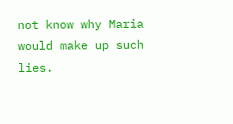not know why Maria would make up such lies.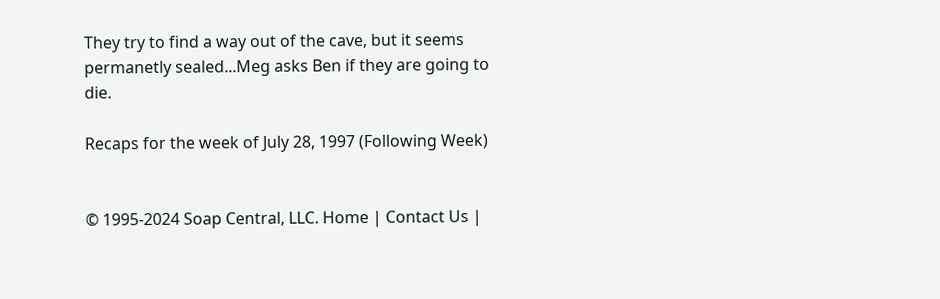They try to find a way out of the cave, but it seems permanetly sealed...Meg asks Ben if they are going to die.

Recaps for the week of July 28, 1997 (Following Week)


© 1995-2024 Soap Central, LLC. Home | Contact Us |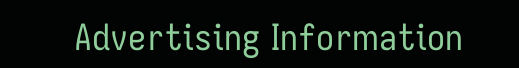Advertising Information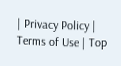| Privacy Policy | Terms of Use | Top